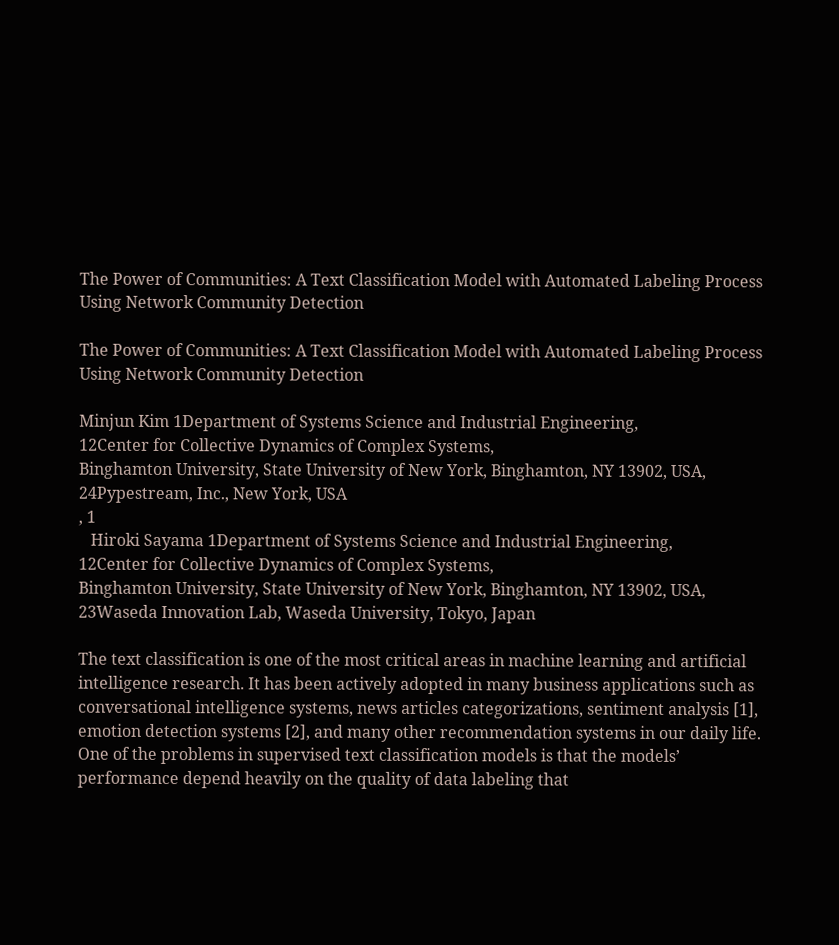The Power of Communities: A Text Classification Model with Automated Labeling Process Using Network Community Detection

The Power of Communities: A Text Classification Model with Automated Labeling Process Using Network Community Detection

Minjun Kim 1Department of Systems Science and Industrial Engineering,
12Center for Collective Dynamics of Complex Systems,
Binghamton University, State University of New York, Binghamton, NY 13902, USA,
24Pypestream, Inc., New York, USA
, 1
   Hiroki Sayama 1Department of Systems Science and Industrial Engineering,
12Center for Collective Dynamics of Complex Systems,
Binghamton University, State University of New York, Binghamton, NY 13902, USA,
23Waseda Innovation Lab, Waseda University, Tokyo, Japan

The text classification is one of the most critical areas in machine learning and artificial intelligence research. It has been actively adopted in many business applications such as conversational intelligence systems, news articles categorizations, sentiment analysis [1], emotion detection systems [2], and many other recommendation systems in our daily life. One of the problems in supervised text classification models is that the models’ performance depend heavily on the quality of data labeling that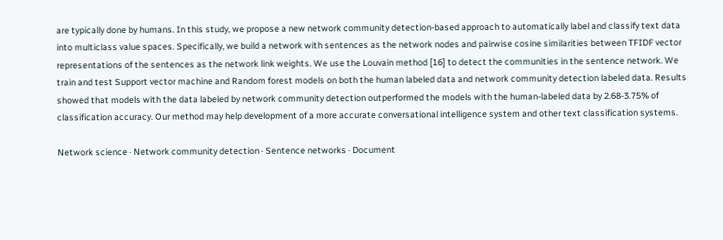are typically done by humans. In this study, we propose a new network community detection-based approach to automatically label and classify text data into multiclass value spaces. Specifically, we build a network with sentences as the network nodes and pairwise cosine similarities between TFIDF vector representations of the sentences as the network link weights. We use the Louvain method [16] to detect the communities in the sentence network. We train and test Support vector machine and Random forest models on both the human labeled data and network community detection labeled data. Results showed that models with the data labeled by network community detection outperformed the models with the human-labeled data by 2.68-3.75% of classification accuracy. Our method may help development of a more accurate conversational intelligence system and other text classification systems.

Network science · Network community detection · Sentence networks · Document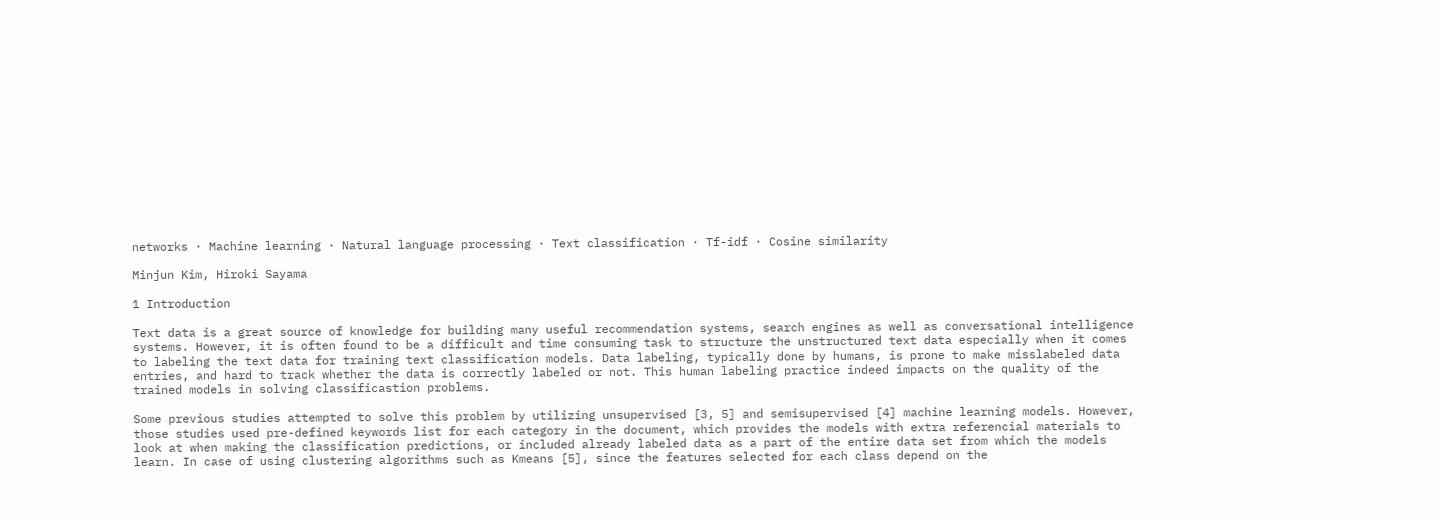networks · Machine learning · Natural language processing · Text classification · Tf-idf · Cosine similarity

Minjun Kim, Hiroki Sayama

1 Introduction

Text data is a great source of knowledge for building many useful recommendation systems, search engines as well as conversational intelligence systems. However, it is often found to be a difficult and time consuming task to structure the unstructured text data especially when it comes to labeling the text data for training text classification models. Data labeling, typically done by humans, is prone to make misslabeled data entries, and hard to track whether the data is correctly labeled or not. This human labeling practice indeed impacts on the quality of the trained models in solving classificastion problems.

Some previous studies attempted to solve this problem by utilizing unsupervised [3, 5] and semisupervised [4] machine learning models. However, those studies used pre-defined keywords list for each category in the document, which provides the models with extra referencial materials to look at when making the classification predictions, or included already labeled data as a part of the entire data set from which the models learn. In case of using clustering algorithms such as Kmeans [5], since the features selected for each class depend on the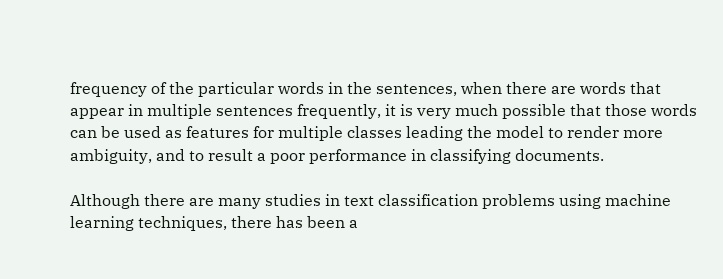frequency of the particular words in the sentences, when there are words that appear in multiple sentences frequently, it is very much possible that those words can be used as features for multiple classes leading the model to render more ambiguity, and to result a poor performance in classifying documents.

Although there are many studies in text classification problems using machine learning techniques, there has been a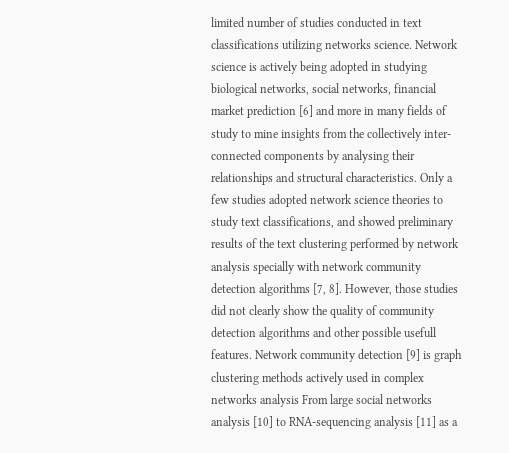limited number of studies conducted in text classifications utilizing networks science. Network science is actively being adopted in studying biological networks, social networks, financial market prediction [6] and more in many fields of study to mine insights from the collectively inter-connected components by analysing their relationships and structural characteristics. Only a few studies adopted network science theories to study text classifications, and showed preliminary results of the text clustering performed by network analysis specially with network community detection algorithms [7, 8]. However, those studies did not clearly show the quality of community detection algorithms and other possible usefull features. Network community detection [9] is graph clustering methods actively used in complex networks analysis From large social networks analysis [10] to RNA-sequencing analysis [11] as a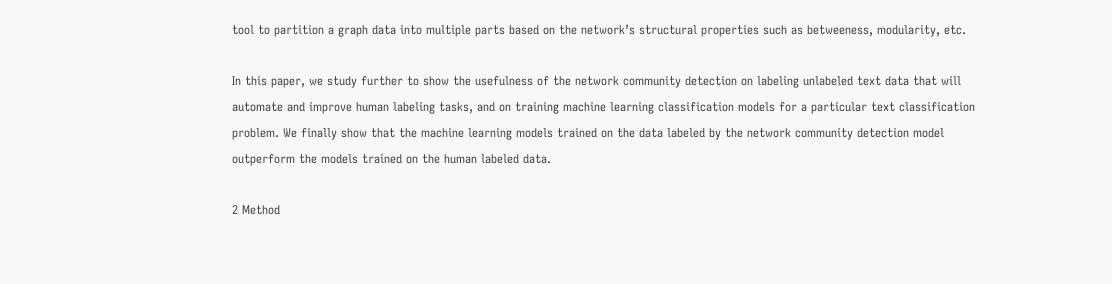tool to partition a graph data into multiple parts based on the network’s structural properties such as betweeness, modularity, etc.

In this paper, we study further to show the usefulness of the network community detection on labeling unlabeled text data that will automate and improve human labeling tasks, and on training machine learning classification models for a particular text classification problem. We finally show that the machine learning models trained on the data labeled by the network community detection model outperform the models trained on the human labeled data.

2 Method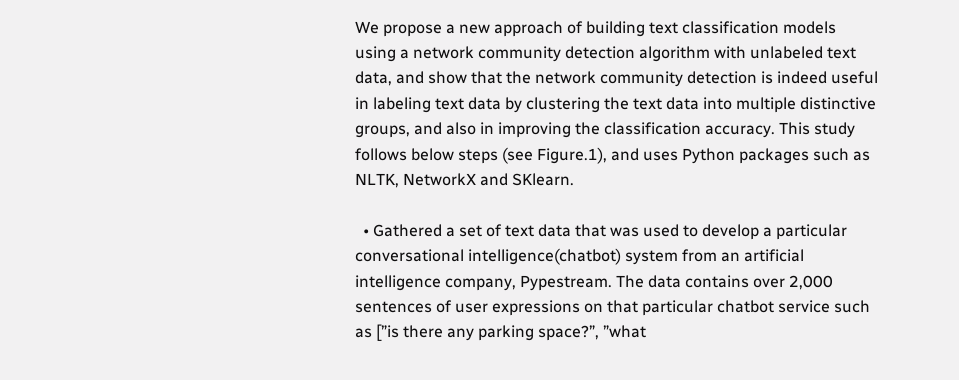We propose a new approach of building text classification models using a network community detection algorithm with unlabeled text data, and show that the network community detection is indeed useful in labeling text data by clustering the text data into multiple distinctive groups, and also in improving the classification accuracy. This study follows below steps (see Figure.1), and uses Python packages such as NLTK, NetworkX and SKlearn.

  • Gathered a set of text data that was used to develop a particular conversational intelligence(chatbot) system from an artificial intelligence company, Pypestream. The data contains over 2,000 sentences of user expressions on that particular chatbot service such as [”is there any parking space?”, ”what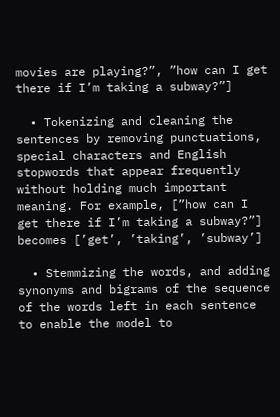movies are playing?”, ”how can I get there if I’m taking a subway?”]

  • Tokenizing and cleaning the sentences by removing punctuations, special characters and English stopwords that appear frequently without holding much important meaning. For example, [”how can I get there if I’m taking a subway?”] becomes [’get’, ’taking’, ’subway’]

  • Stemmizing the words, and adding synonyms and bigrams of the sequence of the words left in each sentence to enable the model to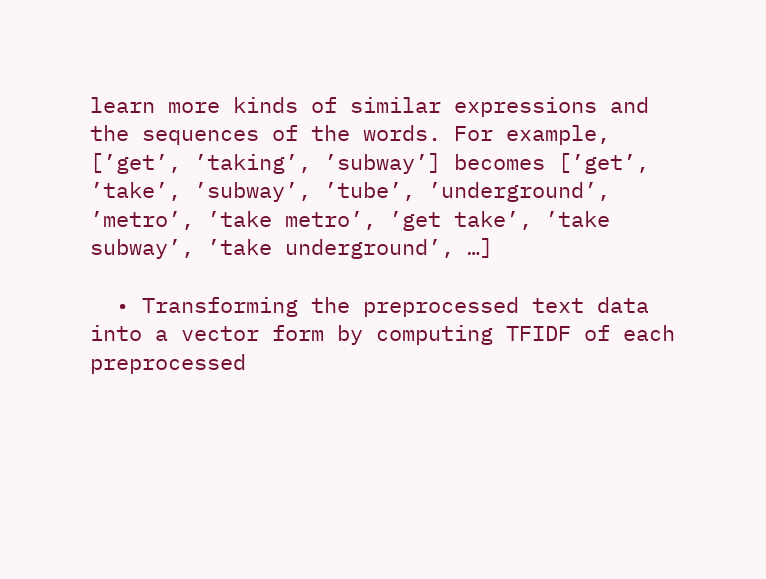learn more kinds of similar expressions and the sequences of the words. For example, [’get’, ’taking’, ’subway’] becomes [’get’, ’take’, ’subway’, ’tube’, ’underground’, ’metro’, ’take metro’, ’get take’, ’take subway’, ’take underground’, …]

  • Transforming the preprocessed text data into a vector form by computing TFIDF of each preprocessed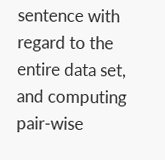sentence with regard to the entire data set, and computing pair-wise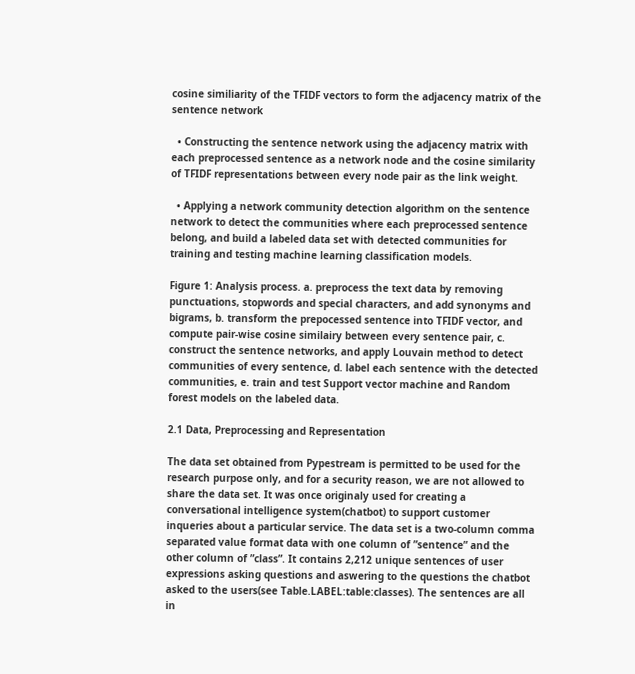cosine similiarity of the TFIDF vectors to form the adjacency matrix of the sentence network

  • Constructing the sentence network using the adjacency matrix with each preprocessed sentence as a network node and the cosine similarity of TFIDF representations between every node pair as the link weight.

  • Applying a network community detection algorithm on the sentence network to detect the communities where each preprocessed sentence belong, and build a labeled data set with detected communities for training and testing machine learning classification models.

Figure 1: Analysis process. a. preprocess the text data by removing punctuations, stopwords and special characters, and add synonyms and bigrams, b. transform the prepocessed sentence into TFIDF vector, and compute pair-wise cosine similairy between every sentence pair, c. construct the sentence networks, and apply Louvain method to detect communities of every sentence, d. label each sentence with the detected communities, e. train and test Support vector machine and Random forest models on the labeled data.

2.1 Data, Preprocessing and Representation

The data set obtained from Pypestream is permitted to be used for the research purpose only, and for a security reason, we are not allowed to share the data set. It was once originaly used for creating a conversational intelligence system(chatbot) to support customer inqueries about a particular service. The data set is a two-column comma separated value format data with one column of ”sentence” and the other column of ”class”. It contains 2,212 unique sentences of user expressions asking questions and aswering to the questions the chatbot asked to the users(see Table.LABEL:table:classes). The sentences are all in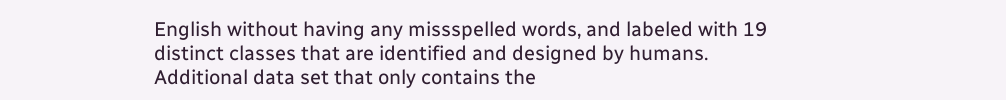English without having any missspelled words, and labeled with 19 distinct classes that are identified and designed by humans. Additional data set that only contains the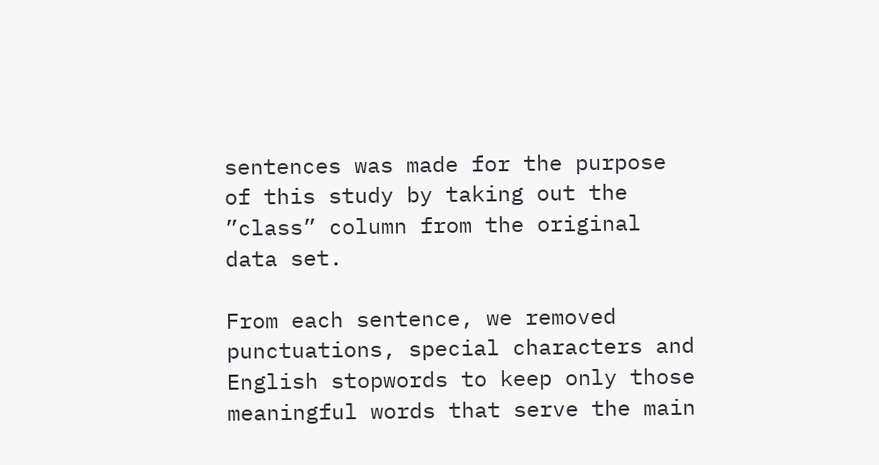sentences was made for the purpose of this study by taking out the ”class” column from the original data set.

From each sentence, we removed punctuations, special characters and English stopwords to keep only those meaningful words that serve the main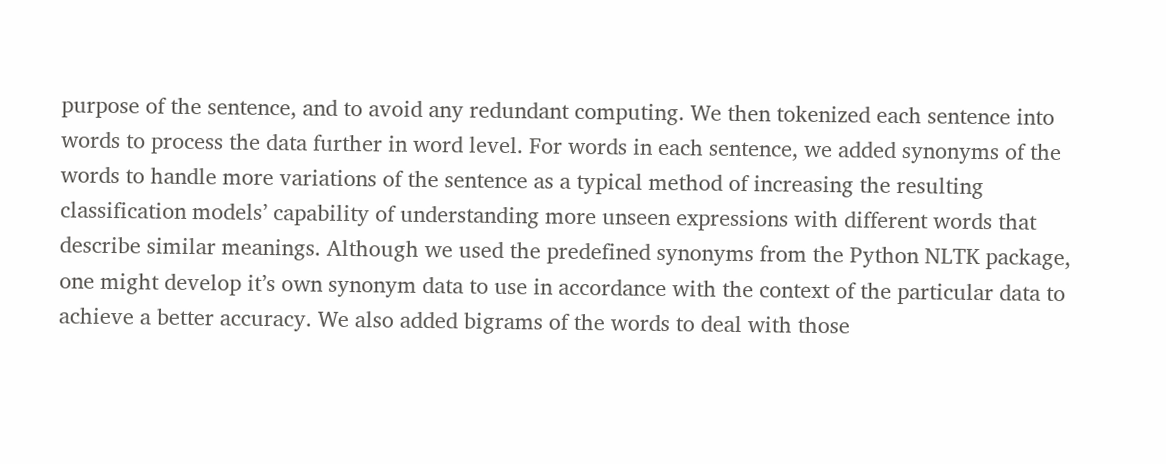purpose of the sentence, and to avoid any redundant computing. We then tokenized each sentence into words to process the data further in word level. For words in each sentence, we added synonyms of the words to handle more variations of the sentence as a typical method of increasing the resulting classification models’ capability of understanding more unseen expressions with different words that describe similar meanings. Although we used the predefined synonyms from the Python NLTK package, one might develop it’s own synonym data to use in accordance with the context of the particular data to achieve a better accuracy. We also added bigrams of the words to deal with those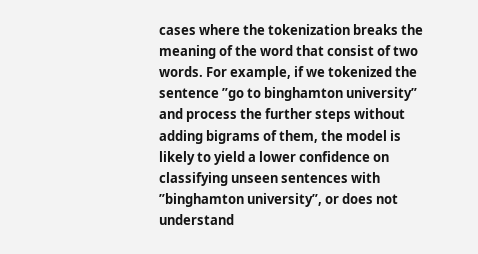cases where the tokenization breaks the meaning of the word that consist of two words. For example, if we tokenized the sentence ”go to binghamton university” and process the further steps without adding bigrams of them, the model is likely to yield a lower confidence on classifying unseen sentences with ”binghamton university”, or does not understand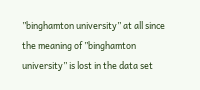”binghamton university” at all since the meaning of ”binghamton university” is lost in the data set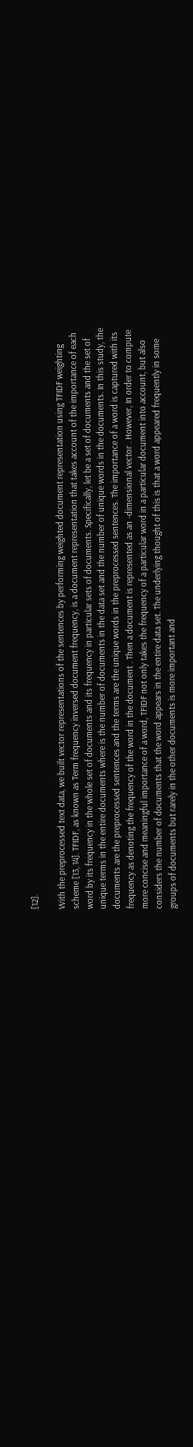[12].

With the preprocessed text data, we built vector representations of the sentences by performing weighted document representation using TFIDF weighting scheme [13, 14]. TFIDF, as known as Term frequency inversed document frequency, is a document representation that takes account of the importance of each word by its frequency in the whole set of documents and its frequency in particular sets of documents. Specifically, let be a set of documents and the set of unique terms in the entire documents where is the number of documents in the data set and the number of unique words in the documents. In this study, the documents are the preprocessed sentences and the terms are the unique words in the preprocessed sentences. The importance of a word is captured with its frequency as denoting the frequency of the word in the document . Then a document is represented as an -dimensional vector . However, In order to compute more concise and meaningful importance of a word, TFIDF not only takes the frequency of a particular word in a particular document into account, but also considers the number of documents that the word appears in the entire data set. The underlying thought of this is that a word appeared frequently in some groups of documents but rarely in the other documents is more important and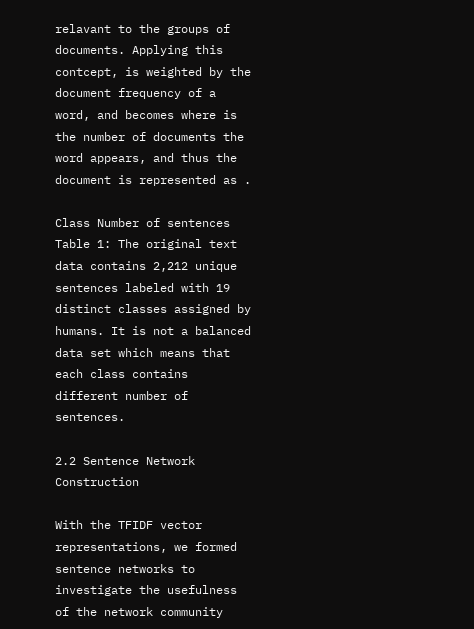relavant to the groups of documents. Applying this contcept, is weighted by the document frequency of a word, and becomes where is the number of documents the word appears, and thus the document is represented as .

Class Number of sentences
Table 1: The original text data contains 2,212 unique sentences labeled with 19 distinct classes assigned by humans. It is not a balanced data set which means that each class contains different number of sentences.

2.2 Sentence Network Construction

With the TFIDF vector representations, we formed sentence networks to investigate the usefulness of the network community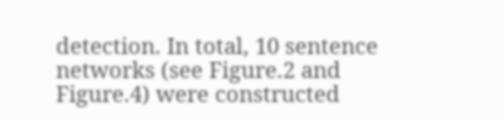detection. In total, 10 sentence networks (see Figure.2 and Figure.4) were constructed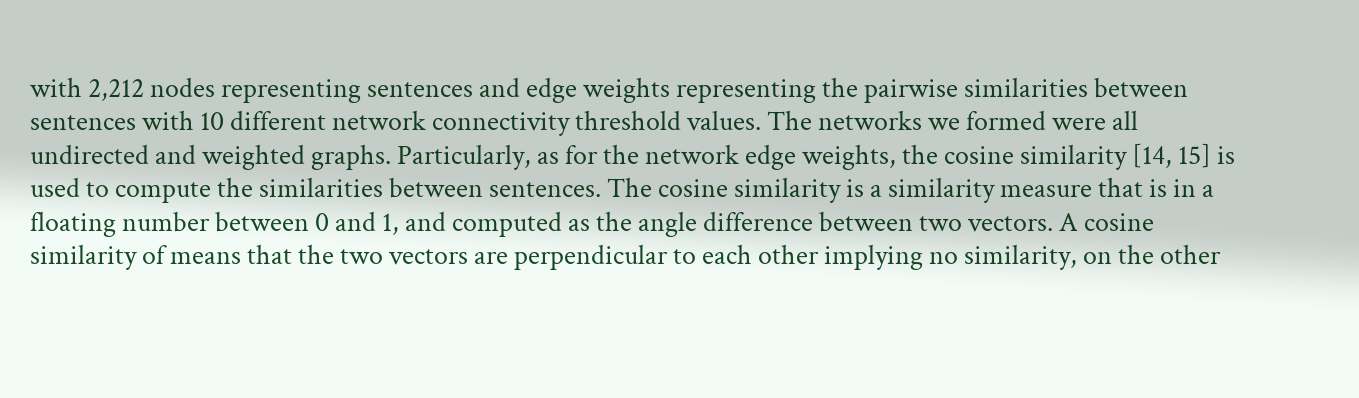with 2,212 nodes representing sentences and edge weights representing the pairwise similarities between sentences with 10 different network connectivity threshold values. The networks we formed were all undirected and weighted graphs. Particularly, as for the network edge weights, the cosine similarity [14, 15] is used to compute the similarities between sentences. The cosine similarity is a similarity measure that is in a floating number between 0 and 1, and computed as the angle difference between two vectors. A cosine similarity of means that the two vectors are perpendicular to each other implying no similarity, on the other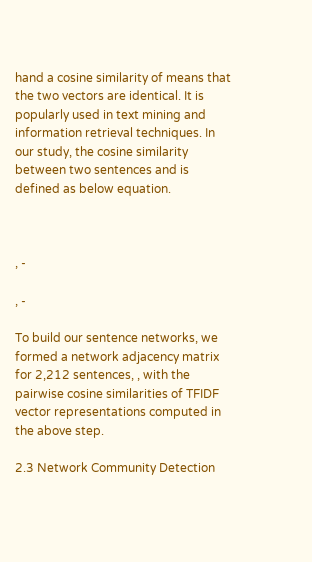hand a cosine similarity of means that the two vectors are identical. It is popularly used in text mining and information retrieval techniques. In our study, the cosine similarity between two sentences and is defined as below equation.



, -

, -

To build our sentence networks, we formed a network adjacency matrix for 2,212 sentences, , with the pairwise cosine similarities of TFIDF vector representations computed in the above step.

2.3 Network Community Detection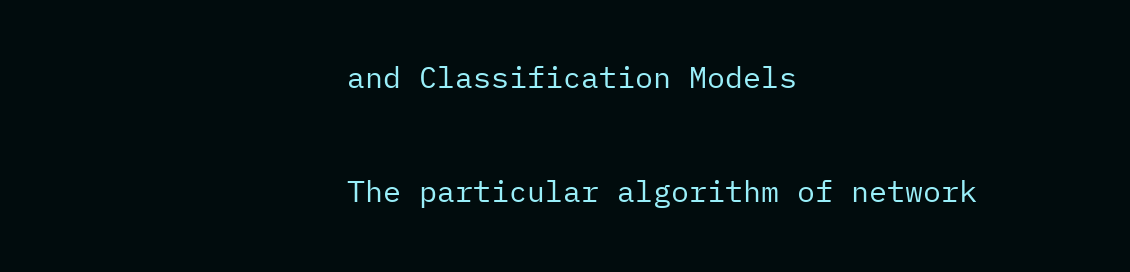and Classification Models

The particular algorithm of network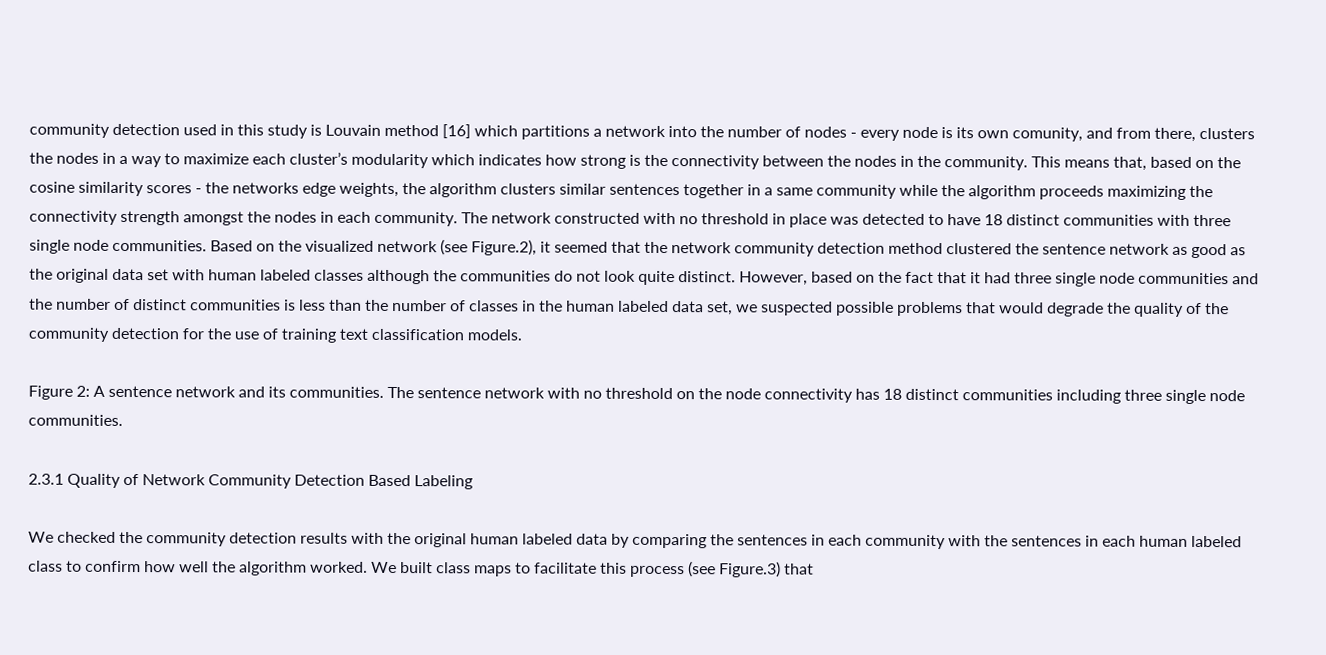community detection used in this study is Louvain method [16] which partitions a network into the number of nodes - every node is its own comunity, and from there, clusters the nodes in a way to maximize each cluster’s modularity which indicates how strong is the connectivity between the nodes in the community. This means that, based on the cosine similarity scores - the networks edge weights, the algorithm clusters similar sentences together in a same community while the algorithm proceeds maximizing the connectivity strength amongst the nodes in each community. The network constructed with no threshold in place was detected to have 18 distinct communities with three single node communities. Based on the visualized network (see Figure.2), it seemed that the network community detection method clustered the sentence network as good as the original data set with human labeled classes although the communities do not look quite distinct. However, based on the fact that it had three single node communities and the number of distinct communities is less than the number of classes in the human labeled data set, we suspected possible problems that would degrade the quality of the community detection for the use of training text classification models.

Figure 2: A sentence network and its communities. The sentence network with no threshold on the node connectivity has 18 distinct communities including three single node communities.

2.3.1 Quality of Network Community Detection Based Labeling

We checked the community detection results with the original human labeled data by comparing the sentences in each community with the sentences in each human labeled class to confirm how well the algorithm worked. We built class maps to facilitate this process (see Figure.3) that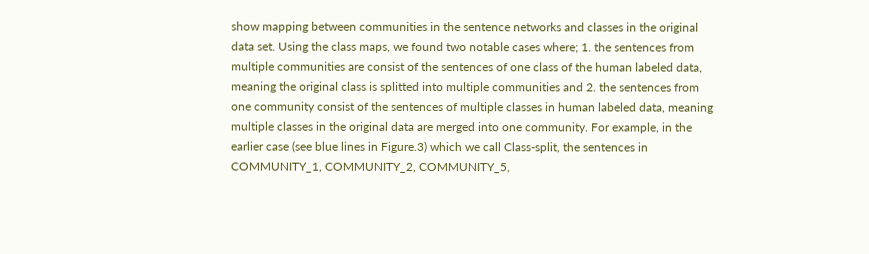show mapping between communities in the sentence networks and classes in the original data set. Using the class maps, we found two notable cases where; 1. the sentences from multiple communities are consist of the sentences of one class of the human labeled data, meaning the original class is splitted into multiple communities and 2. the sentences from one community consist of the sentences of multiple classes in human labeled data, meaning multiple classes in the original data are merged into one community. For example, in the earlier case (see blue lines in Figure.3) which we call Class-split, the sentences in COMMUNITY_1, COMMUNITY_2, COMMUNITY_5,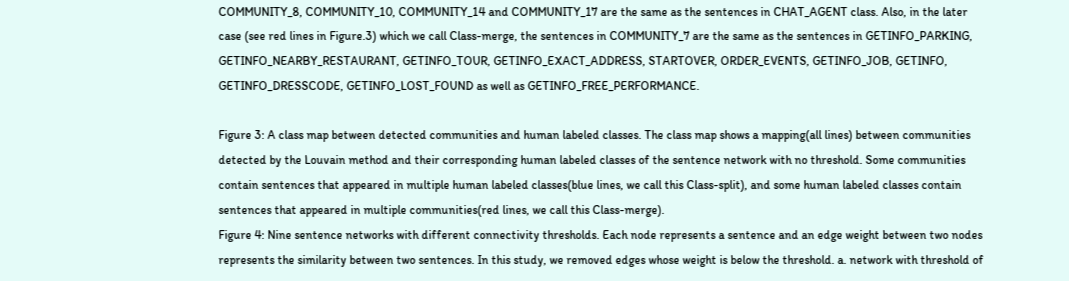COMMUNITY_8, COMMUNITY_10, COMMUNITY_14 and COMMUNITY_17 are the same as the sentences in CHAT_AGENT class. Also, in the later case (see red lines in Figure.3) which we call Class-merge, the sentences in COMMUNITY_7 are the same as the sentences in GETINFO_PARKING, GETINFO_NEARBY_RESTAURANT, GETINFO_TOUR, GETINFO_EXACT_ADDRESS, STARTOVER, ORDER_EVENTS, GETINFO_JOB, GETINFO, GETINFO_DRESSCODE, GETINFO_LOST_FOUND as well as GETINFO_FREE_PERFORMANCE.

Figure 3: A class map between detected communities and human labeled classes. The class map shows a mapping(all lines) between communities detected by the Louvain method and their corresponding human labeled classes of the sentence network with no threshold. Some communities contain sentences that appeared in multiple human labeled classes(blue lines, we call this Class-split), and some human labeled classes contain sentences that appeared in multiple communities(red lines, we call this Class-merge).
Figure 4: Nine sentence networks with different connectivity thresholds. Each node represents a sentence and an edge weight between two nodes represents the similarity between two sentences. In this study, we removed edges whose weight is below the threshold. a. network with threshold of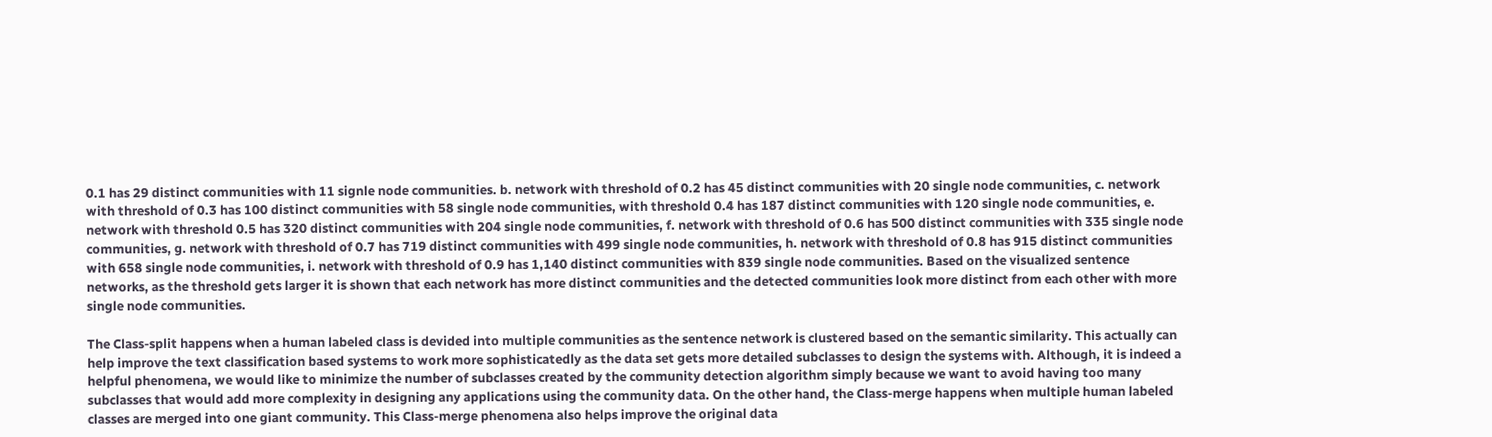0.1 has 29 distinct communities with 11 signle node communities. b. network with threshold of 0.2 has 45 distinct communities with 20 single node communities, c. network with threshold of 0.3 has 100 distinct communities with 58 single node communities, with threshold 0.4 has 187 distinct communities with 120 single node communities, e. network with threshold 0.5 has 320 distinct communities with 204 single node communities, f. network with threshold of 0.6 has 500 distinct communities with 335 single node communities, g. network with threshold of 0.7 has 719 distinct communities with 499 single node communities, h. network with threshold of 0.8 has 915 distinct communities with 658 single node communities, i. network with threshold of 0.9 has 1,140 distinct communities with 839 single node communities. Based on the visualized sentence networks, as the threshold gets larger it is shown that each network has more distinct communities and the detected communities look more distinct from each other with more single node communities.

The Class-split happens when a human labeled class is devided into multiple communities as the sentence network is clustered based on the semantic similarity. This actually can help improve the text classification based systems to work more sophisticatedly as the data set gets more detailed subclasses to design the systems with. Although, it is indeed a helpful phenomena, we would like to minimize the number of subclasses created by the community detection algorithm simply because we want to avoid having too many subclasses that would add more complexity in designing any applications using the community data. On the other hand, the Class-merge happens when multiple human labeled classes are merged into one giant community. This Class-merge phenomena also helps improve the original data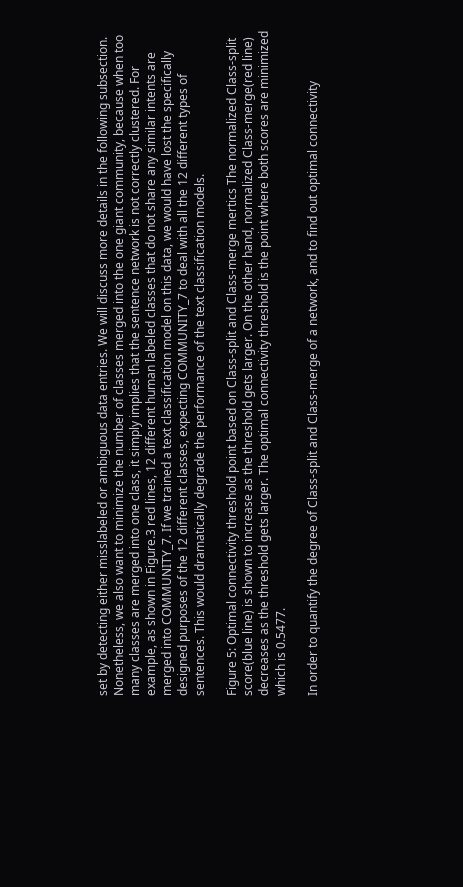set by detecting either misslabeled or ambiguous data entries. We will discuss more details in the following subsection. Nonetheless, we also want to minimize the number of classes merged into the one giant community, because when too many classes are merged into one class, it simply implies that the sentence network is not correctly clustered. For example, as shown in Figure.3 red lines, 12 different human labeled classes that do not share any similar intents are merged into COMMUNITY_7. If we trained a text classification model on this data, we would have lost the specifically designed purposes of the 12 different classes, expecting COMMUNITY_7 to deal with all the 12 different types of sentences. This would dramatically degrade the performance of the text classification models.

Figure 5: Optimal connectivity threshold point based on Class-split and Class-merge mertics The normalized Class-split score(blue line) is shown to increase as the threshold gets larger. On the other hand, normalized Class-merge(red line) decreases as the threshold gets larger. The optimal connectivity threshold is the point where both scores are minimized which is 0.5477.

In order to quantify the degree of Class-split and Class-merge of a network, and to find out optimal connectivity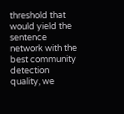threshold that would yield the sentence network with the best community detection quality, we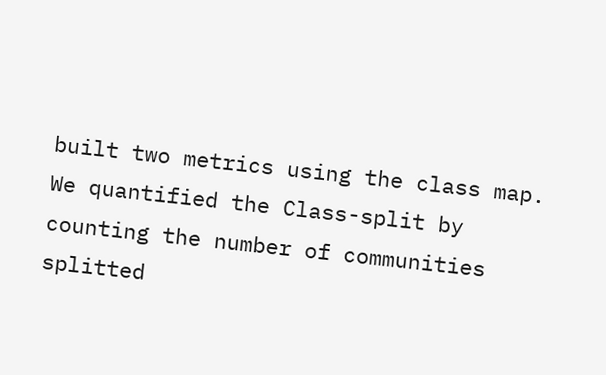built two metrics using the class map. We quantified the Class-split by counting the number of communities splitted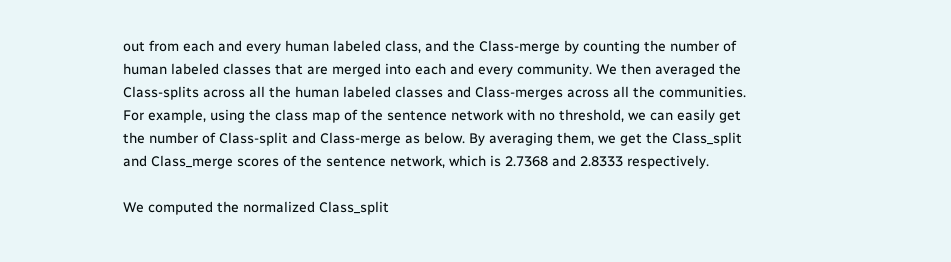out from each and every human labeled class, and the Class-merge by counting the number of human labeled classes that are merged into each and every community. We then averaged the Class-splits across all the human labeled classes and Class-merges across all the communities. For example, using the class map of the sentence network with no threshold, we can easily get the number of Class-split and Class-merge as below. By averaging them, we get the Class_split and Class_merge scores of the sentence network, which is 2.7368 and 2.8333 respectively.

We computed the normalized Class_split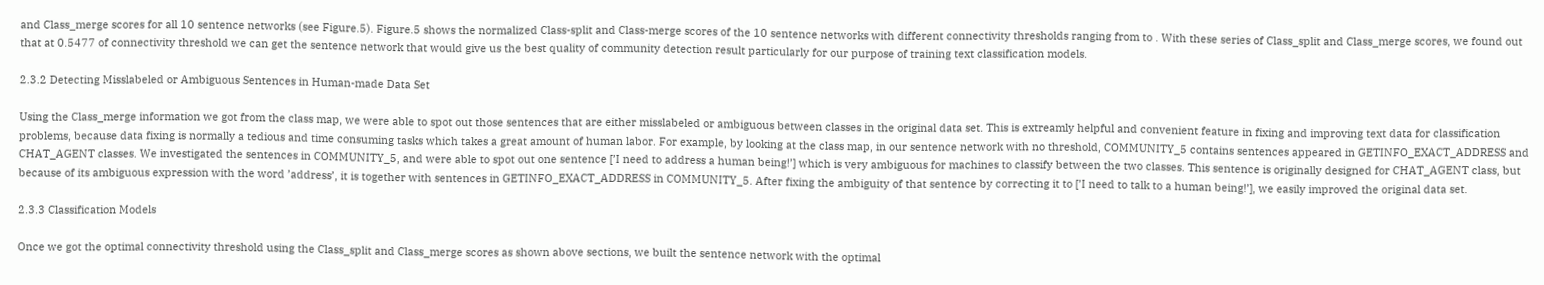and Class_merge scores for all 10 sentence networks (see Figure.5). Figure.5 shows the normalized Class-split and Class-merge scores of the 10 sentence networks with different connectivity thresholds ranging from to . With these series of Class_split and Class_merge scores, we found out that at 0.5477 of connectivity threshold we can get the sentence network that would give us the best quality of community detection result particularly for our purpose of training text classification models.

2.3.2 Detecting Misslabeled or Ambiguous Sentences in Human-made Data Set

Using the Class_merge information we got from the class map, we were able to spot out those sentences that are either misslabeled or ambiguous between classes in the original data set. This is extreamly helpful and convenient feature in fixing and improving text data for classification problems, because data fixing is normally a tedious and time consuming tasks which takes a great amount of human labor. For example, by looking at the class map, in our sentence network with no threshold, COMMUNITY_5 contains sentences appeared in GETINFO_EXACT_ADDRESS and CHAT_AGENT classes. We investigated the sentences in COMMUNITY_5, and were able to spot out one sentence [’I need to address a human being!’] which is very ambiguous for machines to classify between the two classes. This sentence is originally designed for CHAT_AGENT class, but because of its ambiguous expression with the word ’address’, it is together with sentences in GETINFO_EXACT_ADDRESS in COMMUNITY_5. After fixing the ambiguity of that sentence by correcting it to [’I need to talk to a human being!’], we easily improved the original data set.

2.3.3 Classification Models

Once we got the optimal connectivity threshold using the Class_split and Class_merge scores as shown above sections, we built the sentence network with the optimal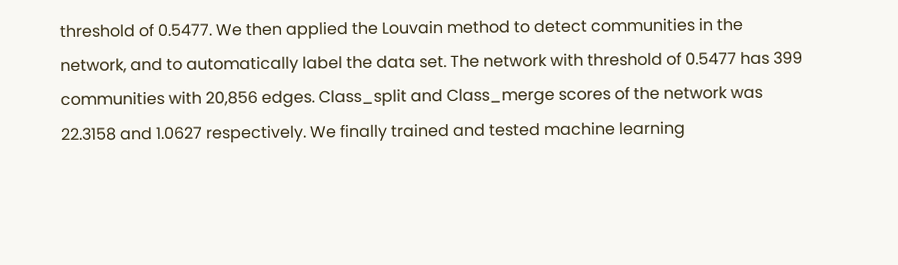threshold of 0.5477. We then applied the Louvain method to detect communities in the network, and to automatically label the data set. The network with threshold of 0.5477 has 399 communities with 20,856 edges. Class_split and Class_merge scores of the network was 22.3158 and 1.0627 respectively. We finally trained and tested machine learning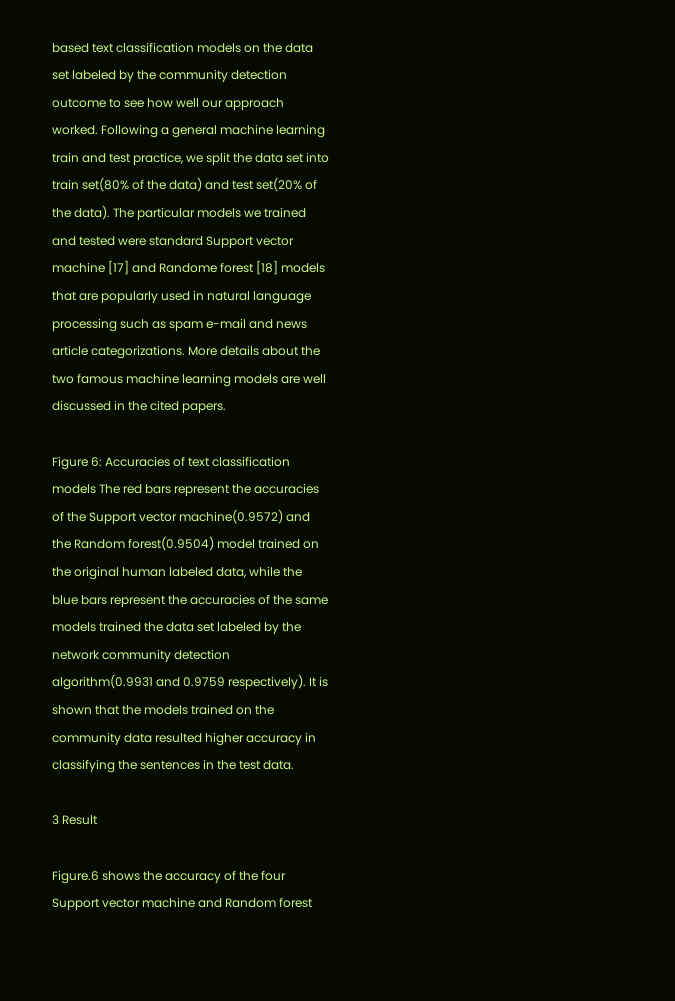based text classification models on the data set labeled by the community detection outcome to see how well our approach worked. Following a general machine learning train and test practice, we split the data set into train set(80% of the data) and test set(20% of the data). The particular models we trained and tested were standard Support vector machine [17] and Randome forest [18] models that are popularly used in natural language processing such as spam e-mail and news article categorizations. More details about the two famous machine learning models are well discussed in the cited papers.

Figure 6: Accuracies of text classification models The red bars represent the accuracies of the Support vector machine(0.9572) and the Random forest(0.9504) model trained on the original human labeled data, while the blue bars represent the accuracies of the same models trained the data set labeled by the network community detection algorithm(0.9931 and 0.9759 respectively). It is shown that the models trained on the community data resulted higher accuracy in classifying the sentences in the test data.

3 Result

Figure.6 shows the accuracy of the four Support vector machine and Random forest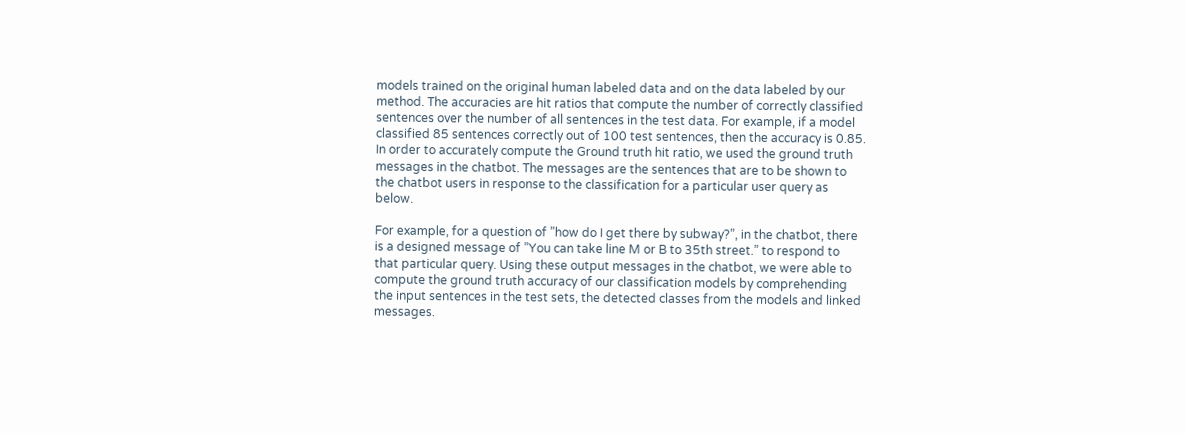models trained on the original human labeled data and on the data labeled by our method. The accuracies are hit ratios that compute the number of correctly classified sentences over the number of all sentences in the test data. For example, if a model classified 85 sentences correctly out of 100 test sentences, then the accuracy is 0.85. In order to accurately compute the Ground truth hit ratio, we used the ground truth messages in the chatbot. The messages are the sentences that are to be shown to the chatbot users in response to the classification for a particular user query as below.

For example, for a question of ”how do I get there by subway?”, in the chatbot, there is a designed message of ”You can take line M or B to 35th street.” to respond to that particular query. Using these output messages in the chatbot, we were able to compute the ground truth accuracy of our classification models by comprehending the input sentences in the test sets, the detected classes from the models and linked messages.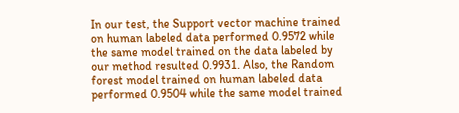In our test, the Support vector machine trained on human labeled data performed 0.9572 while the same model trained on the data labeled by our method resulted 0.9931. Also, the Random forest model trained on human labeled data performed 0.9504 while the same model trained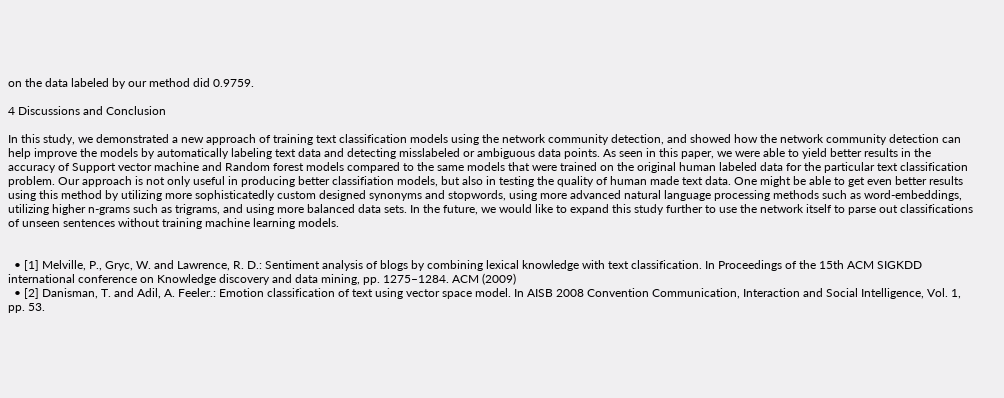on the data labeled by our method did 0.9759.

4 Discussions and Conclusion

In this study, we demonstrated a new approach of training text classification models using the network community detection, and showed how the network community detection can help improve the models by automatically labeling text data and detecting misslabeled or ambiguous data points. As seen in this paper, we were able to yield better results in the accuracy of Support vector machine and Random forest models compared to the same models that were trained on the original human labeled data for the particular text classification problem. Our approach is not only useful in producing better classifiation models, but also in testing the quality of human made text data. One might be able to get even better results using this method by utilizing more sophisticatedly custom designed synonyms and stopwords, using more advanced natural language processing methods such as word-embeddings, utilizing higher n-grams such as trigrams, and using more balanced data sets. In the future, we would like to expand this study further to use the network itself to parse out classifications of unseen sentences without training machine learning models.


  • [1] Melville, P., Gryc, W. and Lawrence, R. D.: Sentiment analysis of blogs by combining lexical knowledge with text classification. In Proceedings of the 15th ACM SIGKDD international conference on Knowledge discovery and data mining, pp. 1275–1284. ACM (2009)
  • [2] Danisman, T. and Adil, A. Feeler.: Emotion classification of text using vector space model. In AISB 2008 Convention Communication, Interaction and Social Intelligence, Vol. 1, pp. 53.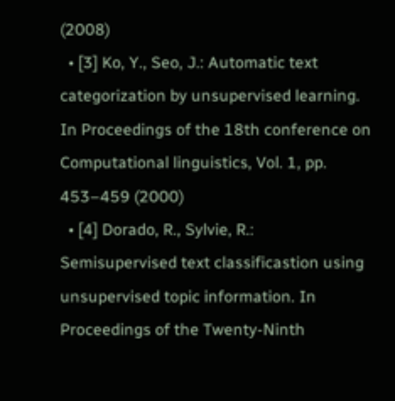(2008)
  • [3] Ko, Y., Seo, J.: Automatic text categorization by unsupervised learning. In Proceedings of the 18th conference on Computational linguistics, Vol. 1, pp. 453–459 (2000)
  • [4] Dorado, R., Sylvie, R.: Semisupervised text classificastion using unsupervised topic information. In Proceedings of the Twenty-Ninth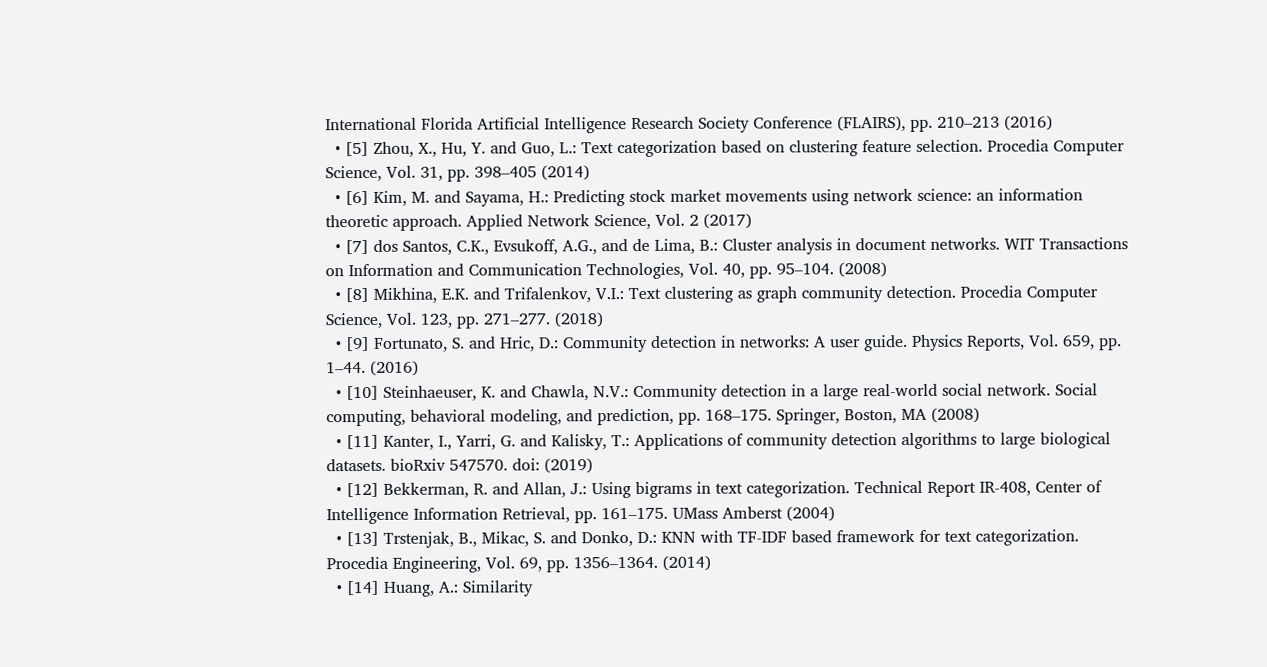International Florida Artificial Intelligence Research Society Conference (FLAIRS), pp. 210–213 (2016)
  • [5] Zhou, X., Hu, Y. and Guo, L.: Text categorization based on clustering feature selection. Procedia Computer Science, Vol. 31, pp. 398–405 (2014)
  • [6] Kim, M. and Sayama, H.: Predicting stock market movements using network science: an information theoretic approach. Applied Network Science, Vol. 2 (2017)
  • [7] dos Santos, C.K., Evsukoff, A.G., and de Lima, B.: Cluster analysis in document networks. WIT Transactions on Information and Communication Technologies, Vol. 40, pp. 95–104. (2008)
  • [8] Mikhina, E.K. and Trifalenkov, V.I.: Text clustering as graph community detection. Procedia Computer Science, Vol. 123, pp. 271–277. (2018)
  • [9] Fortunato, S. and Hric, D.: Community detection in networks: A user guide. Physics Reports, Vol. 659, pp. 1–44. (2016)
  • [10] Steinhaeuser, K. and Chawla, N.V.: Community detection in a large real-world social network. Social computing, behavioral modeling, and prediction, pp. 168–175. Springer, Boston, MA (2008)
  • [11] Kanter, I., Yarri, G. and Kalisky, T.: Applications of community detection algorithms to large biological datasets. bioRxiv 547570. doi: (2019)
  • [12] Bekkerman, R. and Allan, J.: Using bigrams in text categorization. Technical Report IR-408, Center of Intelligence Information Retrieval, pp. 161–175. UMass Amberst (2004)
  • [13] Trstenjak, B., Mikac, S. and Donko, D.: KNN with TF-IDF based framework for text categorization. Procedia Engineering, Vol. 69, pp. 1356–1364. (2014)
  • [14] Huang, A.: Similarity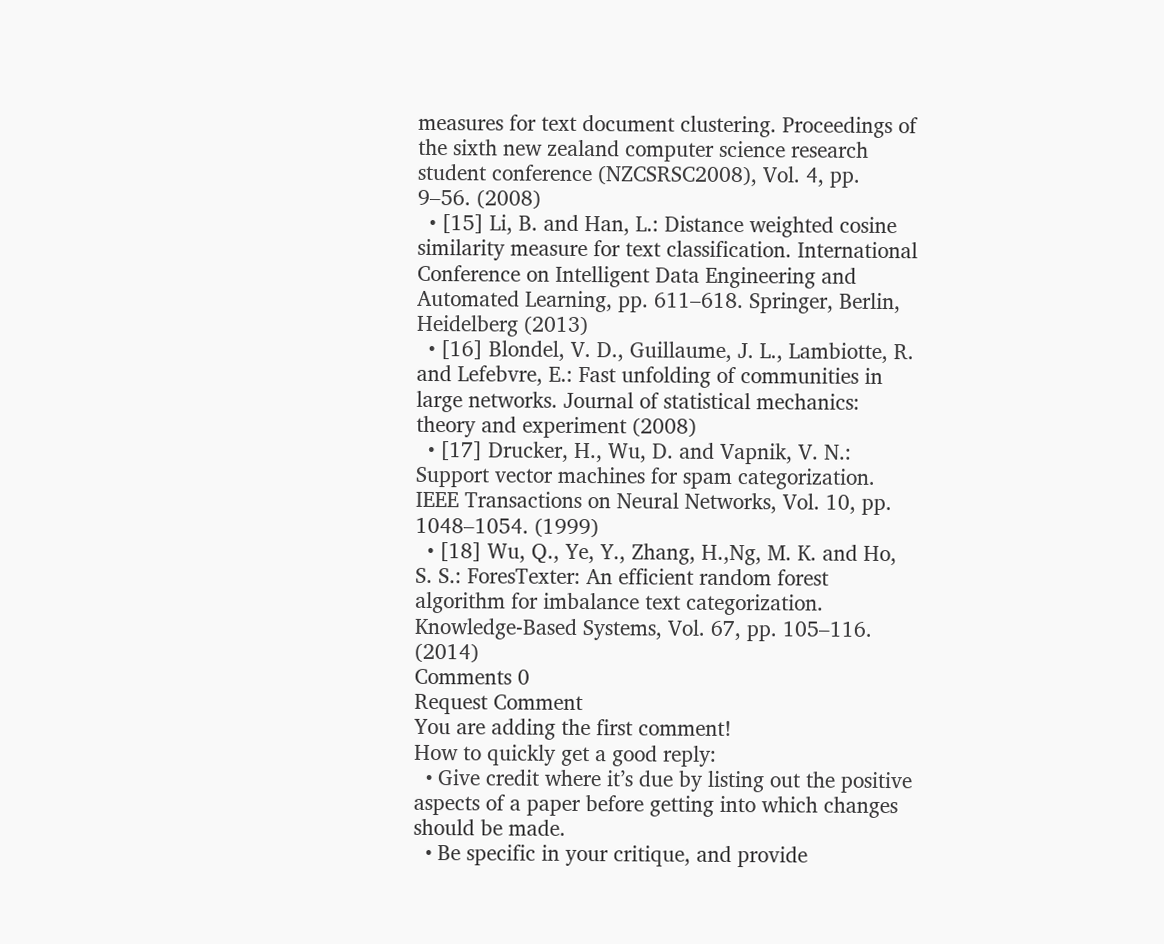measures for text document clustering. Proceedings of the sixth new zealand computer science research student conference (NZCSRSC2008), Vol. 4, pp. 9–56. (2008)
  • [15] Li, B. and Han, L.: Distance weighted cosine similarity measure for text classification. International Conference on Intelligent Data Engineering and Automated Learning, pp. 611–618. Springer, Berlin, Heidelberg (2013)
  • [16] Blondel, V. D., Guillaume, J. L., Lambiotte, R. and Lefebvre, E.: Fast unfolding of communities in large networks. Journal of statistical mechanics: theory and experiment (2008)
  • [17] Drucker, H., Wu, D. and Vapnik, V. N.: Support vector machines for spam categorization. IEEE Transactions on Neural Networks, Vol. 10, pp. 1048–1054. (1999)
  • [18] Wu, Q., Ye, Y., Zhang, H.,Ng, M. K. and Ho, S. S.: ForesTexter: An efficient random forest algorithm for imbalance text categorization. Knowledge-Based Systems, Vol. 67, pp. 105–116. (2014)
Comments 0
Request Comment
You are adding the first comment!
How to quickly get a good reply:
  • Give credit where it’s due by listing out the positive aspects of a paper before getting into which changes should be made.
  • Be specific in your critique, and provide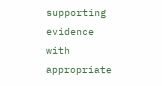supporting evidence with appropriate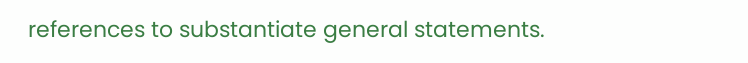references to substantiate general statements.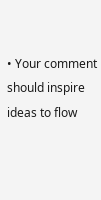• Your comment should inspire ideas to flow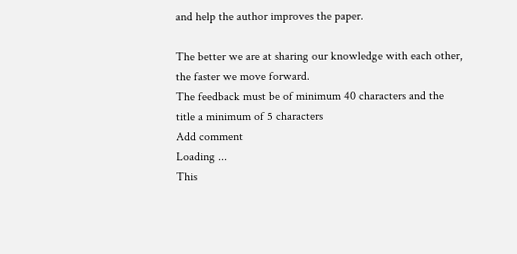and help the author improves the paper.

The better we are at sharing our knowledge with each other, the faster we move forward.
The feedback must be of minimum 40 characters and the title a minimum of 5 characters
Add comment
Loading ...
This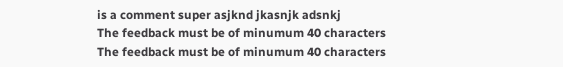is a comment super asjknd jkasnjk adsnkj
The feedback must be of minumum 40 characters
The feedback must be of minumum 40 characters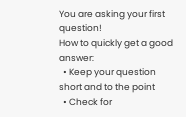You are asking your first question!
How to quickly get a good answer:
  • Keep your question short and to the point
  • Check for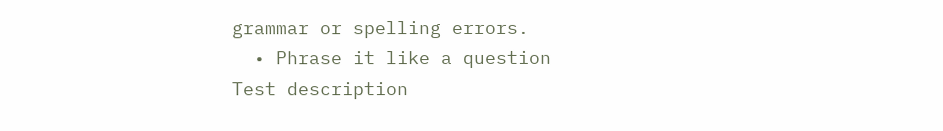grammar or spelling errors.
  • Phrase it like a question
Test description